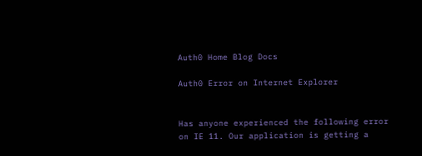Auth0 Home Blog Docs

Auth0 Error on Internet Explorer


Has anyone experienced the following error on IE 11. Our application is getting a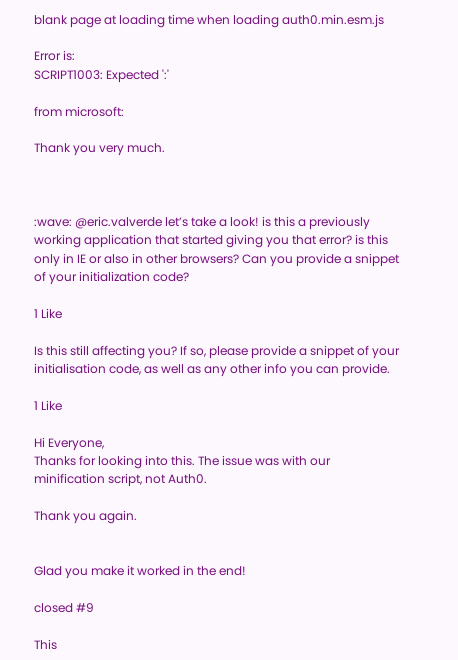blank page at loading time when loading auth0.min.esm.js

Error is:
SCRIPT1003: Expected ':'

from microsoft:

Thank you very much.



:wave: @eric.valverde let’s take a look! is this a previously working application that started giving you that error? is this only in IE or also in other browsers? Can you provide a snippet of your initialization code?

1 Like

Is this still affecting you? If so, please provide a snippet of your initialisation code, as well as any other info you can provide.

1 Like

Hi Everyone,
Thanks for looking into this. The issue was with our minification script, not Auth0.

Thank you again.


Glad you make it worked in the end!

closed #9

This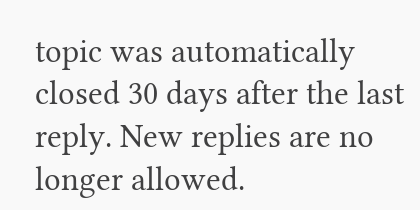topic was automatically closed 30 days after the last reply. New replies are no longer allowed.